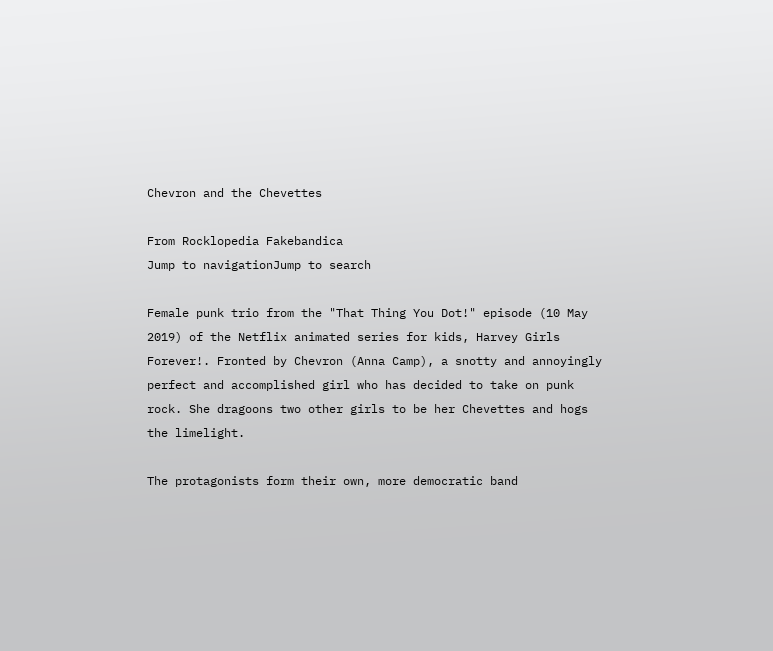Chevron and the Chevettes

From Rocklopedia Fakebandica
Jump to navigationJump to search

Female punk trio from the "That Thing You Dot!" episode (10 May 2019) of the Netflix animated series for kids, Harvey Girls Forever!. Fronted by Chevron (Anna Camp), a snotty and annoyingly perfect and accomplished girl who has decided to take on punk rock. She dragoons two other girls to be her Chevettes and hogs the limelight.

The protagonists form their own, more democratic band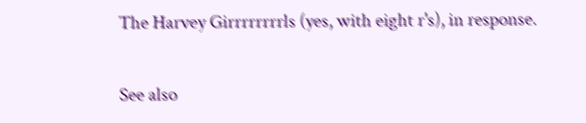The Harvey Girrrrrrrrls (yes, with eight r's), in response.

See also